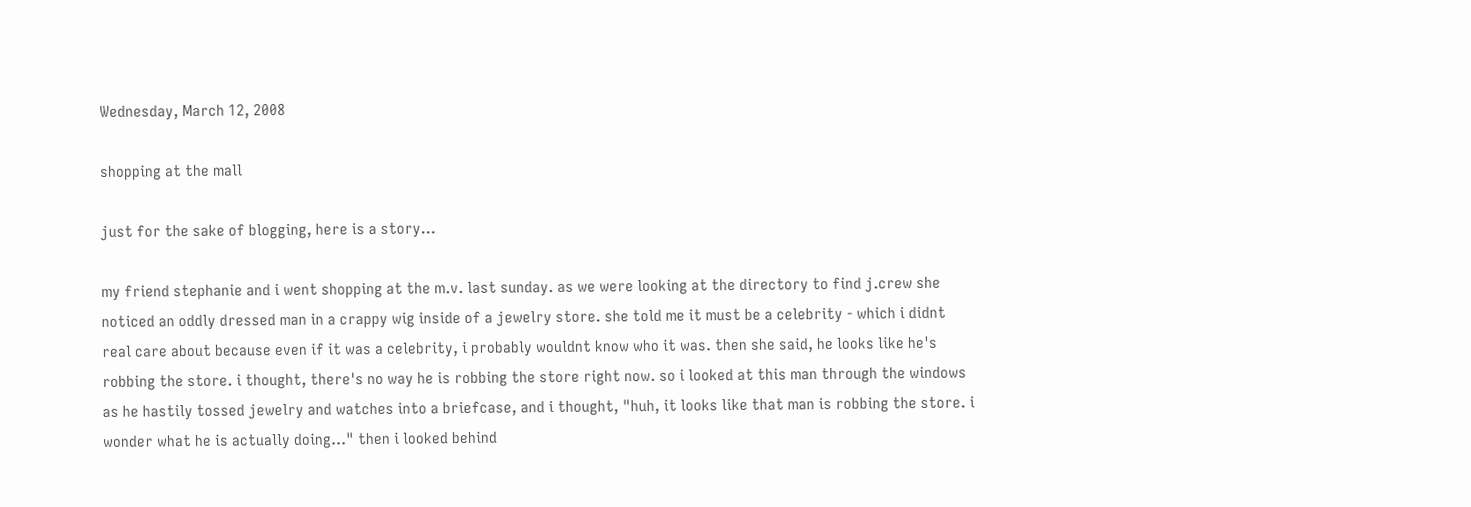Wednesday, March 12, 2008

shopping at the mall

just for the sake of blogging, here is a story...

my friend stephanie and i went shopping at the m.v. last sunday. as we were looking at the directory to find j.crew she noticed an oddly dressed man in a crappy wig inside of a jewelry store. she told me it must be a celebrity - which i didnt real care about because even if it was a celebrity, i probably wouldnt know who it was. then she said, he looks like he's robbing the store. i thought, there's no way he is robbing the store right now. so i looked at this man through the windows as he hastily tossed jewelry and watches into a briefcase, and i thought, "huh, it looks like that man is robbing the store. i wonder what he is actually doing..." then i looked behind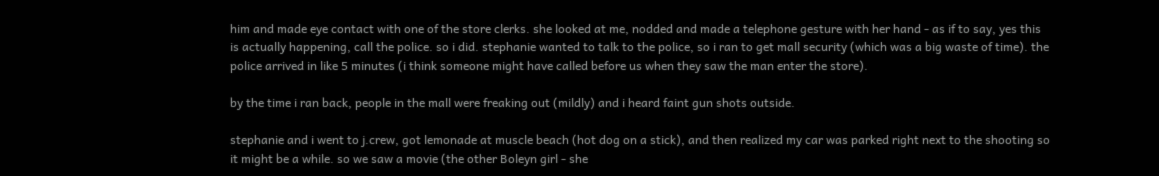him and made eye contact with one of the store clerks. she looked at me, nodded and made a telephone gesture with her hand - as if to say, yes this is actually happening, call the police. so i did. stephanie wanted to talk to the police, so i ran to get mall security (which was a big waste of time). the police arrived in like 5 minutes (i think someone might have called before us when they saw the man enter the store).

by the time i ran back, people in the mall were freaking out (mildly) and i heard faint gun shots outside.

stephanie and i went to j.crew, got lemonade at muscle beach (hot dog on a stick), and then realized my car was parked right next to the shooting so it might be a while. so we saw a movie (the other Boleyn girl - she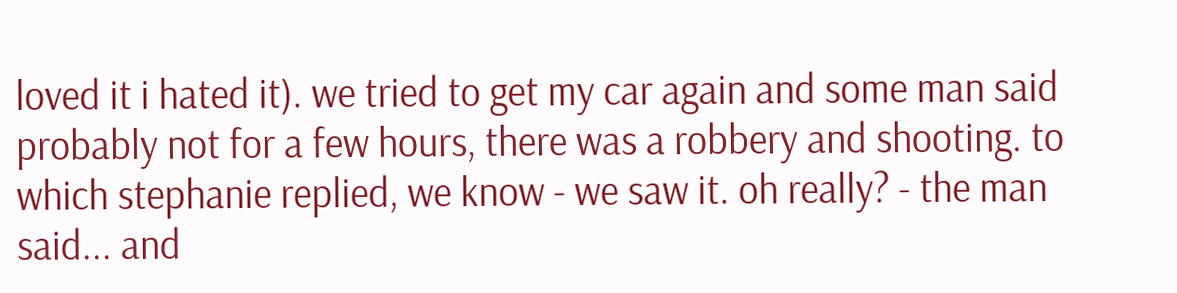loved it i hated it). we tried to get my car again and some man said probably not for a few hours, there was a robbery and shooting. to which stephanie replied, we know - we saw it. oh really? - the man said... and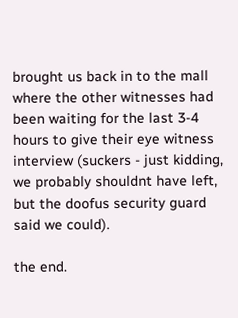brought us back in to the mall where the other witnesses had been waiting for the last 3-4 hours to give their eye witness interview (suckers - just kidding, we probably shouldnt have left, but the doofus security guard said we could).

the end.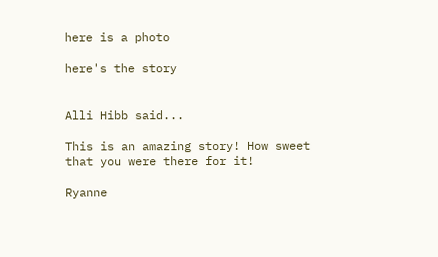here is a photo

here's the story


Alli Hibb said...

This is an amazing story! How sweet that you were there for it!

Ryanne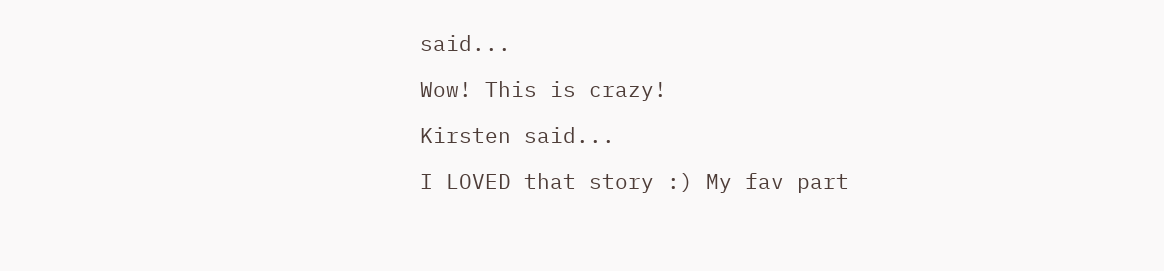said...

Wow! This is crazy!

Kirsten said...

I LOVED that story :) My fav part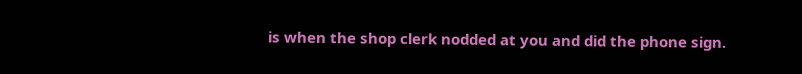is when the shop clerk nodded at you and did the phone sign.